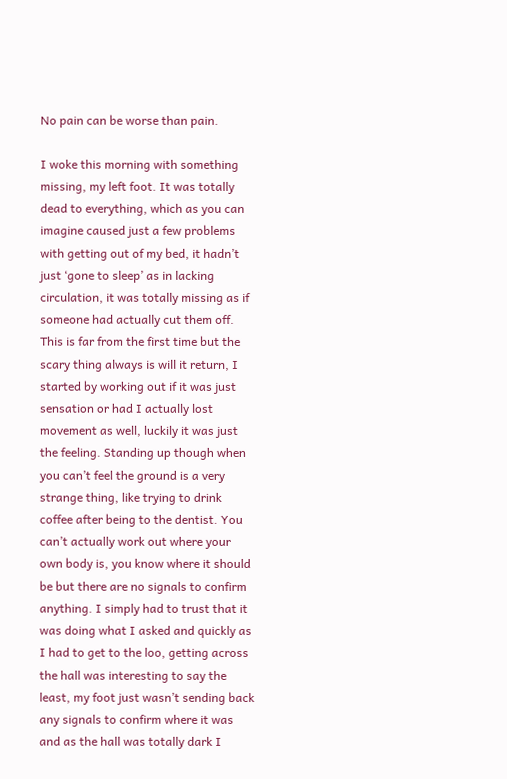No pain can be worse than pain.

I woke this morning with something missing, my left foot. It was totally dead to everything, which as you can imagine caused just a few problems with getting out of my bed, it hadn’t just ‘gone to sleep’ as in lacking circulation, it was totally missing as if someone had actually cut them off. This is far from the first time but the scary thing always is will it return, I started by working out if it was just sensation or had I actually lost movement as well, luckily it was just the feeling. Standing up though when you can’t feel the ground is a very strange thing, like trying to drink coffee after being to the dentist. You can’t actually work out where your own body is, you know where it should be but there are no signals to confirm anything. I simply had to trust that it was doing what I asked and quickly as I had to get to the loo, getting across the hall was interesting to say the least, my foot just wasn’t sending back any signals to confirm where it was and as the hall was totally dark I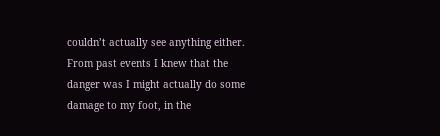couldn’t actually see anything either. From past events I knew that the danger was I might actually do some damage to my foot, in the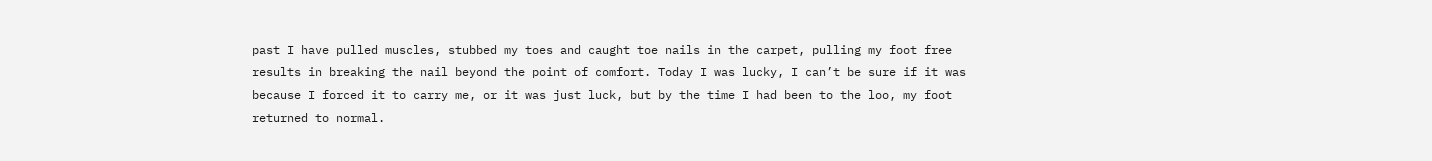past I have pulled muscles, stubbed my toes and caught toe nails in the carpet, pulling my foot free results in breaking the nail beyond the point of comfort. Today I was lucky, I can’t be sure if it was because I forced it to carry me, or it was just luck, but by the time I had been to the loo, my foot returned to normal.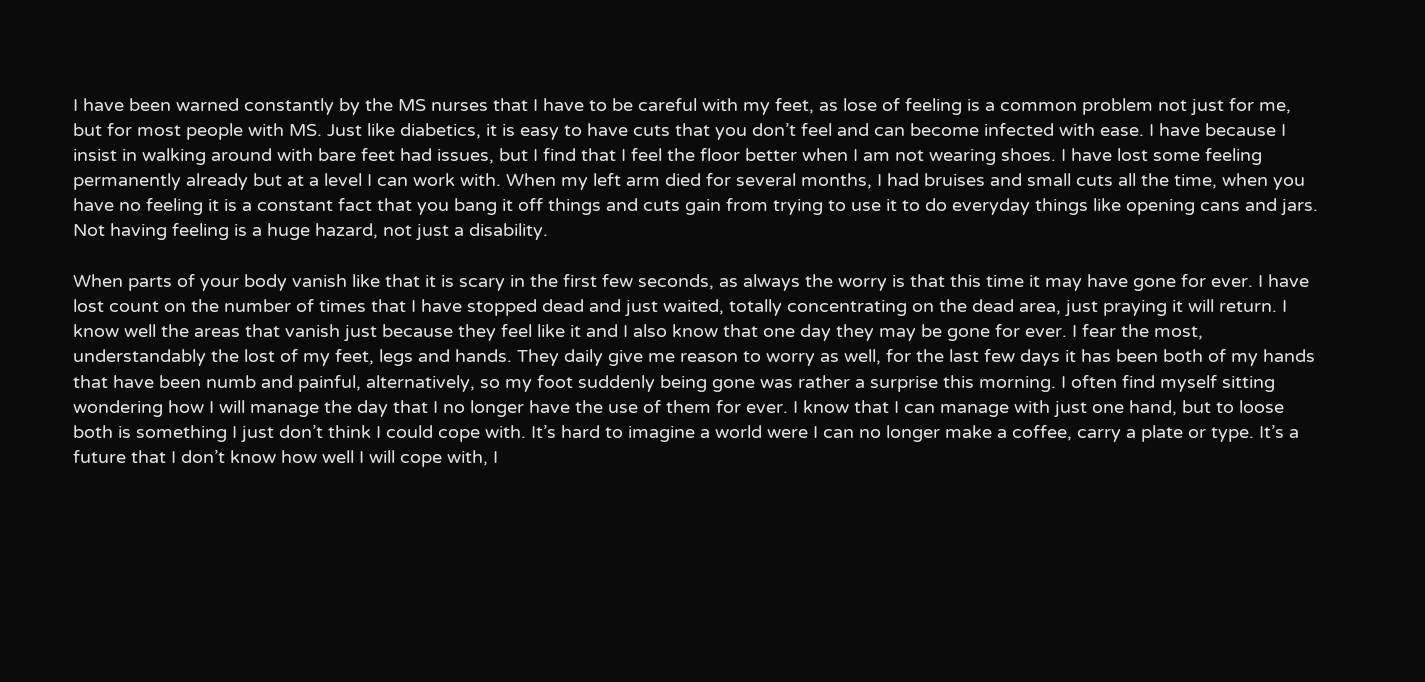I have been warned constantly by the MS nurses that I have to be careful with my feet, as lose of feeling is a common problem not just for me, but for most people with MS. Just like diabetics, it is easy to have cuts that you don’t feel and can become infected with ease. I have because I insist in walking around with bare feet had issues, but I find that I feel the floor better when I am not wearing shoes. I have lost some feeling permanently already but at a level I can work with. When my left arm died for several months, I had bruises and small cuts all the time, when you have no feeling it is a constant fact that you bang it off things and cuts gain from trying to use it to do everyday things like opening cans and jars. Not having feeling is a huge hazard, not just a disability.

When parts of your body vanish like that it is scary in the first few seconds, as always the worry is that this time it may have gone for ever. I have lost count on the number of times that I have stopped dead and just waited, totally concentrating on the dead area, just praying it will return. I know well the areas that vanish just because they feel like it and I also know that one day they may be gone for ever. I fear the most, understandably the lost of my feet, legs and hands. They daily give me reason to worry as well, for the last few days it has been both of my hands that have been numb and painful, alternatively, so my foot suddenly being gone was rather a surprise this morning. I often find myself sitting wondering how I will manage the day that I no longer have the use of them for ever. I know that I can manage with just one hand, but to loose both is something I just don’t think I could cope with. It’s hard to imagine a world were I can no longer make a coffee, carry a plate or type. It’s a future that I don’t know how well I will cope with, I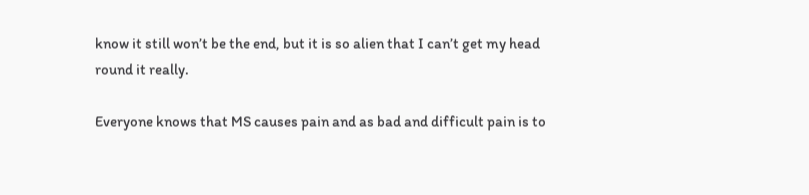know it still won’t be the end, but it is so alien that I can’t get my head round it really.

Everyone knows that MS causes pain and as bad and difficult pain is to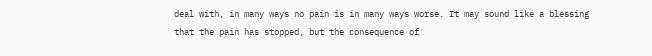deal with, in many ways no pain is in many ways worse. It may sound like a blessing that the pain has stopped, but the consequence of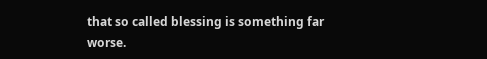that so called blessing is something far worse.